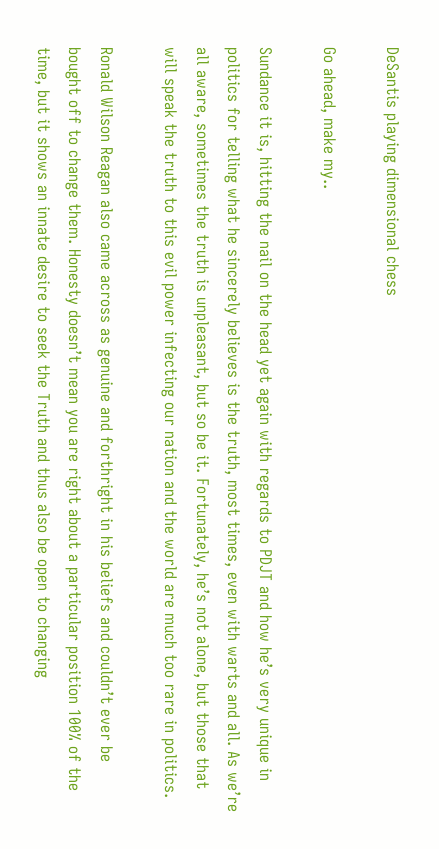DeSantis playing dimensional chess

Go ahead, make my..

Sundance it is, hitting the nail on the head yet again with regards to PDJT and how he’s very unique in politics for telling what he sincerely believes is the truth, most times, even with warts and all. As we’re all aware, sometimes the truth is unpleasant, but so be it. Fortunately, he’s not alone, but those that will speak the truth to this evil power infecting our nation and the world are much too rare in politics.

Ronald Wilson Reagan also came across as genuine and forthright in his beliefs and couldn’t ever be bought off to change them. Honesty doesn’t mean you are right about a particular position 100% of the time, but it shows an innate desire to seek the Truth and thus also be open to changing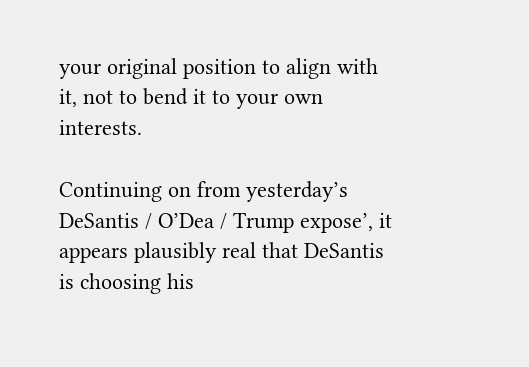your original position to align with it, not to bend it to your own interests.

Continuing on from yesterday’s DeSantis / O’Dea / Trump expose’, it appears plausibly real that DeSantis is choosing his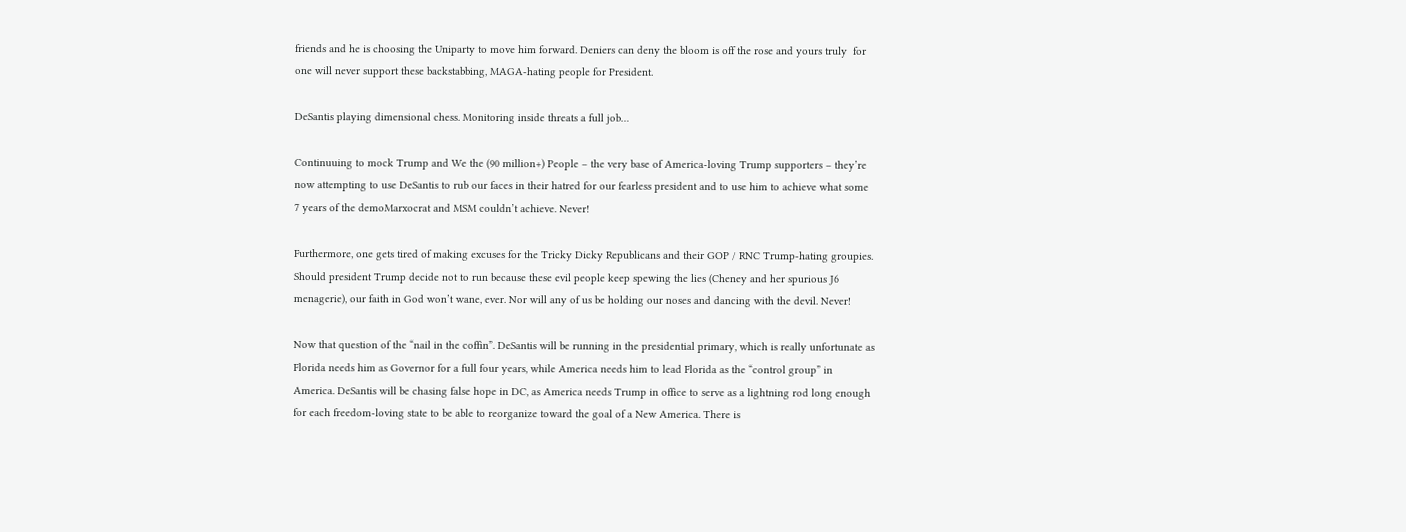friends and he is choosing the Uniparty to move him forward. Deniers can deny the bloom is off the rose and yours truly  for one will never support these backstabbing, MAGA-hating people for President.

DeSantis playing dimensional chess. Monitoring inside threats a full job…

Continuuing to mock Trump and We the (90 million+) People – the very base of America-loving Trump supporters – they’re now attempting to use DeSantis to rub our faces in their hatred for our fearless president and to use him to achieve what some 7 years of the demoMarxocrat and MSM couldn’t achieve. Never!

Furthermore, one gets tired of making excuses for the Tricky Dicky Republicans and their GOP / RNC Trump-hating groupies. Should president Trump decide not to run because these evil people keep spewing the lies (Cheney and her spurious J6 menagerie), our faith in God won’t wane, ever. Nor will any of us be holding our noses and dancing with the devil. Never!

Now that question of the “nail in the coffin”. DeSantis will be running in the presidential primary, which is really unfortunate as Florida needs him as Governor for a full four years, while America needs him to lead Florida as the “control group” in America. DeSantis will be chasing false hope in DC, as America needs Trump in office to serve as a lightning rod long enough for each freedom-loving state to be able to reorganize toward the goal of a New America. There is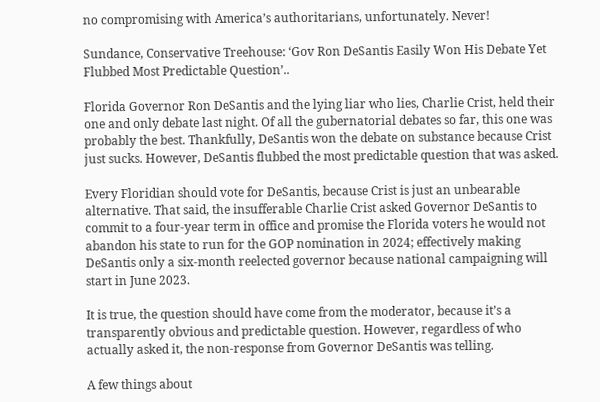no compromising with America’s authoritarians, unfortunately. Never!

Sundance, Conservative Treehouse: ‘Gov Ron DeSantis Easily Won His Debate Yet Flubbed Most Predictable Question’..

Florida Governor Ron DeSantis and the lying liar who lies, Charlie Crist, held their one and only debate last night. Of all the gubernatorial debates so far, this one was probably the best. Thankfully, DeSantis won the debate on substance because Crist just sucks. However, DeSantis flubbed the most predictable question that was asked.

Every Floridian should vote for DeSantis, because Crist is just an unbearable alternative. That said, the insufferable Charlie Crist asked Governor DeSantis to commit to a four-year term in office and promise the Florida voters he would not abandon his state to run for the GOP nomination in 2024; effectively making DeSantis only a six-month reelected governor because national campaigning will start in June 2023.

It is true, the question should have come from the moderator, because it’s a transparently obvious and predictable question. However, regardless of who actually asked it, the non-response from Governor DeSantis was telling.

A few things about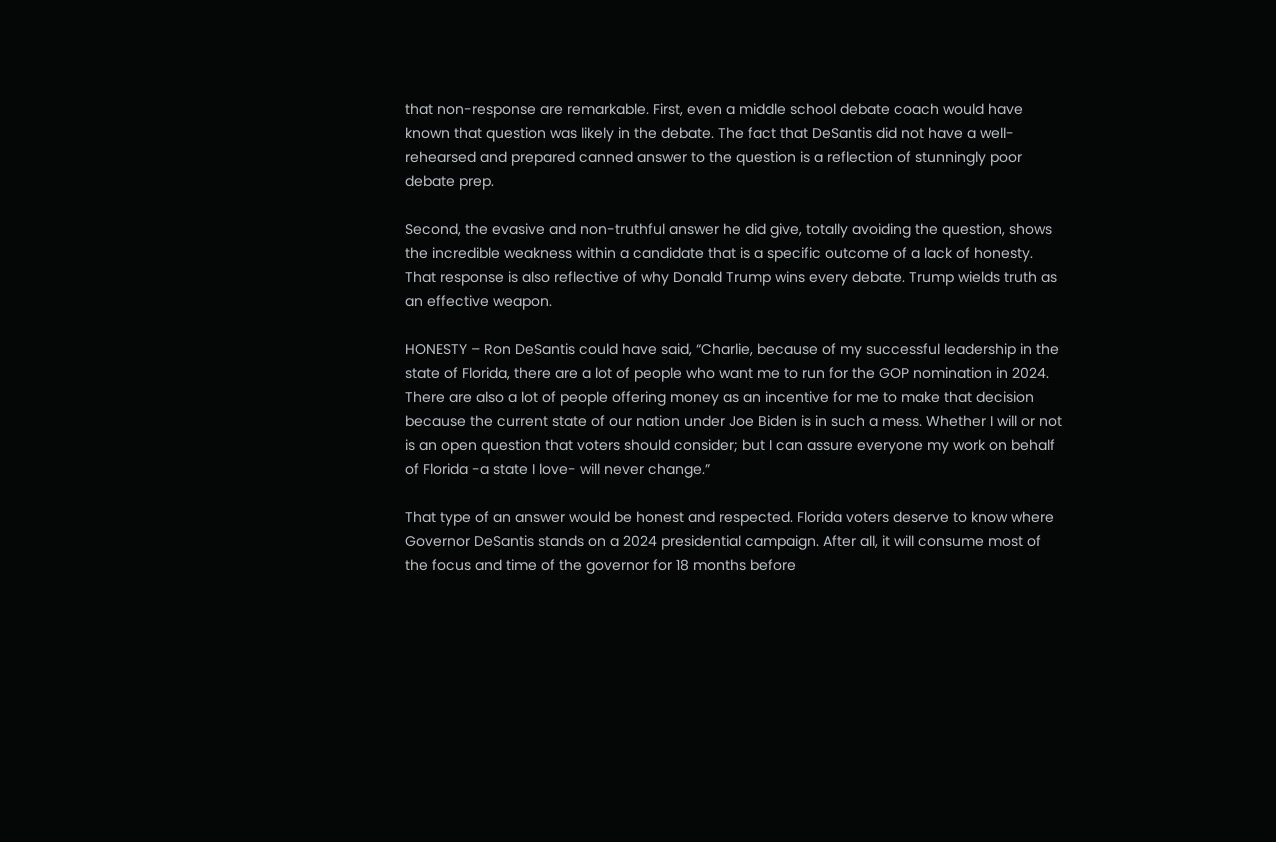that non-response are remarkable. First, even a middle school debate coach would have known that question was likely in the debate. The fact that DeSantis did not have a well-rehearsed and prepared canned answer to the question is a reflection of stunningly poor debate prep.

Second, the evasive and non-truthful answer he did give, totally avoiding the question, shows the incredible weakness within a candidate that is a specific outcome of a lack of honesty. That response is also reflective of why Donald Trump wins every debate. Trump wields truth as an effective weapon.

HONESTY – Ron DeSantis could have said, “Charlie, because of my successful leadership in the state of Florida, there are a lot of people who want me to run for the GOP nomination in 2024. There are also a lot of people offering money as an incentive for me to make that decision because the current state of our nation under Joe Biden is in such a mess. Whether I will or not is an open question that voters should consider; but I can assure everyone my work on behalf of Florida -a state I love- will never change.”

That type of an answer would be honest and respected. Florida voters deserve to know where Governor DeSantis stands on a 2024 presidential campaign. After all, it will consume most of the focus and time of the governor for 18 months before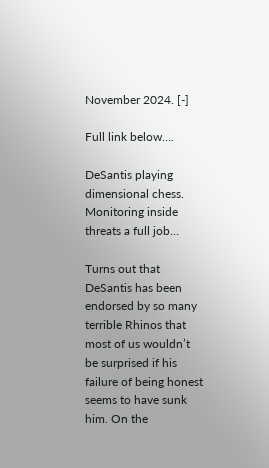November 2024. [-]

Full link below….

DeSantis playing dimensional chess. Monitoring inside threats a full job…

Turns out that DeSantis has been endorsed by so many terrible Rhinos that most of us wouldn’t be surprised if his failure of being honest seems to have sunk him. On the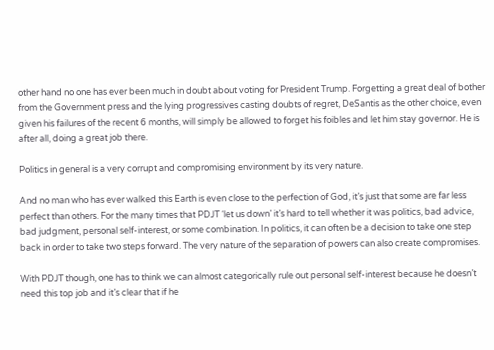other hand no one has ever been much in doubt about voting for President Trump. Forgetting a great deal of bother from the Government press and the lying progressives casting doubts of regret, DeSantis as the other choice, even given his failures of the recent 6 months, will simply be allowed to forget his foibles and let him stay governor. He is after all, doing a great job there.

Politics in general is a very corrupt and compromising environment by its very nature.

And no man who has ever walked this Earth is even close to the perfection of God, it’s just that some are far less perfect than others. For the many times that PDJT ‘let us down’ it’s hard to tell whether it was politics, bad advice, bad judgment, personal self-interest, or some combination. In politics, it can often be a decision to take one step back in order to take two steps forward. The very nature of the separation of powers can also create compromises.

With PDJT though, one has to think we can almost categorically rule out personal self-interest because he doesn’t need this top job and it’s clear that if he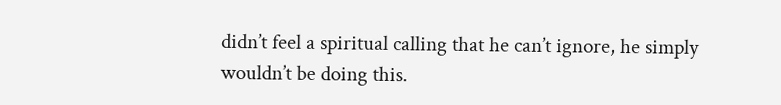didn’t feel a spiritual calling that he can’t ignore, he simply wouldn’t be doing this.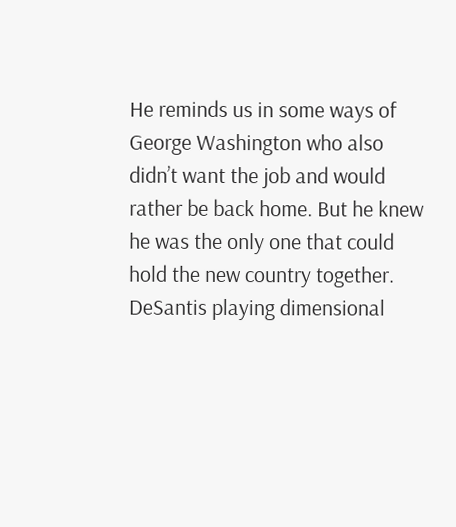He reminds us in some ways of George Washington who also didn’t want the job and would rather be back home. But he knew he was the only one that could hold the new country together. DeSantis playing dimensional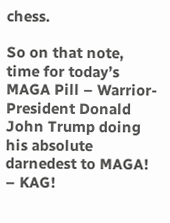chess.

So on that note, time for today’s MAGA Pill – Warrior-President Donald John Trump doing his absolute darnedest to MAGA! – KAG!